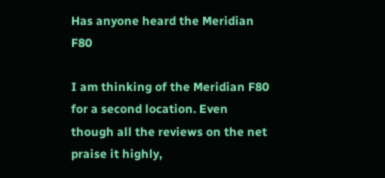Has anyone heard the Meridian F80

I am thinking of the Meridian F80 for a second location. Even though all the reviews on the net praise it highly,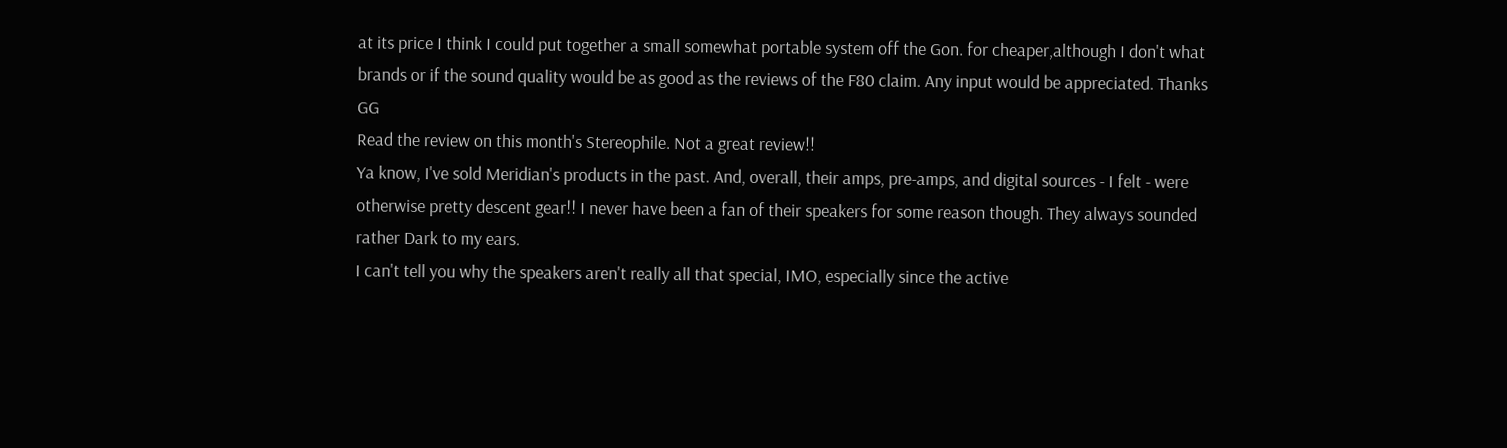at its price I think I could put together a small somewhat portable system off the Gon. for cheaper,although I don't what brands or if the sound quality would be as good as the reviews of the F80 claim. Any input would be appreciated. Thanks GG
Read the review on this month's Stereophile. Not a great review!!
Ya know, I've sold Meridian's products in the past. And, overall, their amps, pre-amps, and digital sources - I felt - were otherwise pretty descent gear!! I never have been a fan of their speakers for some reason though. They always sounded rather Dark to my ears.
I can't tell you why the speakers aren't really all that special, IMO, especially since the active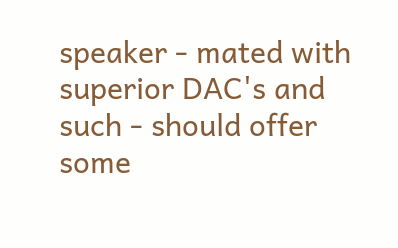speaker - mated with superior DAC's and such - should offer some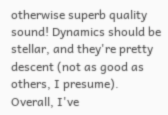otherwise superb quality sound! Dynamics should be stellar, and they're pretty descent (not as good as others, I presume).
Overall, I've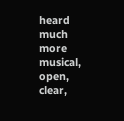heard much more musical, open, clear,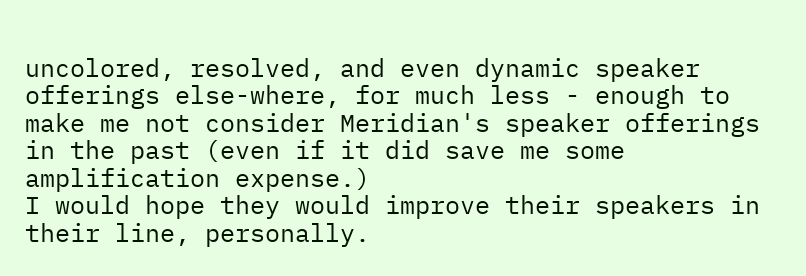uncolored, resolved, and even dynamic speaker offerings else-where, for much less - enough to make me not consider Meridian's speaker offerings in the past (even if it did save me some amplification expense.)
I would hope they would improve their speakers in their line, personally.